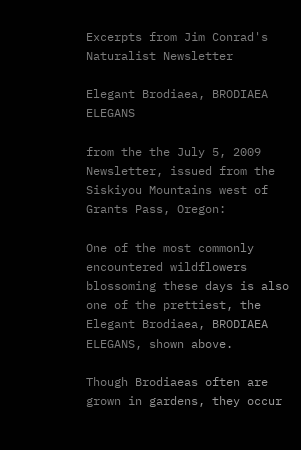Excerpts from Jim Conrad's
Naturalist Newsletter

Elegant Brodiaea, BRODIAEA ELEGANS

from the the July 5, 2009 Newsletter, issued from the Siskiyou Mountains west of Grants Pass, Oregon:

One of the most commonly encountered wildflowers blossoming these days is also one of the prettiest, the Elegant Brodiaea, BRODIAEA ELEGANS, shown above.

Though Brodiaeas often are grown in gardens, they occur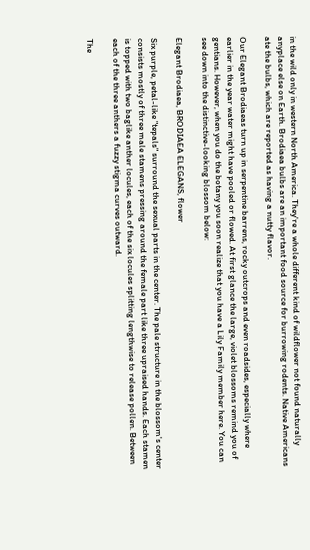in the wild only in western North America. They're a whole different kind of wildflower not found naturally anyplace else on Earth. Brodiaea bulbs are an important food source for burrowing rodents. Native Americans ate the bulbs, which are reported as having a nutty flavor.

Our Elegant Brodiaeas turn up in serpentine barrens, rocky outcrops and even roadsides, especially where earlier in the year water might have pooled or flowed. At first glance the large, violet blossoms remind you of gentians. However, when you do the botany you soon realize that you have a Lily Family member here. You can see down into the distinctive-looking blossom below:

Elegant Brodiaea, BRODIAEA ELEGANS, flower

Six purple, petal-like "tepals" surround the sexual parts in the center. The pale structure in the blossom's center consists mostly of three male stamens pressing around the female part like three upraised hands. Each stamen is topped with two baglike anther locules, each of the six locules splitting lengthwise to release pollen. Between each of the three anthers a fuzzy stigma curves outward.

The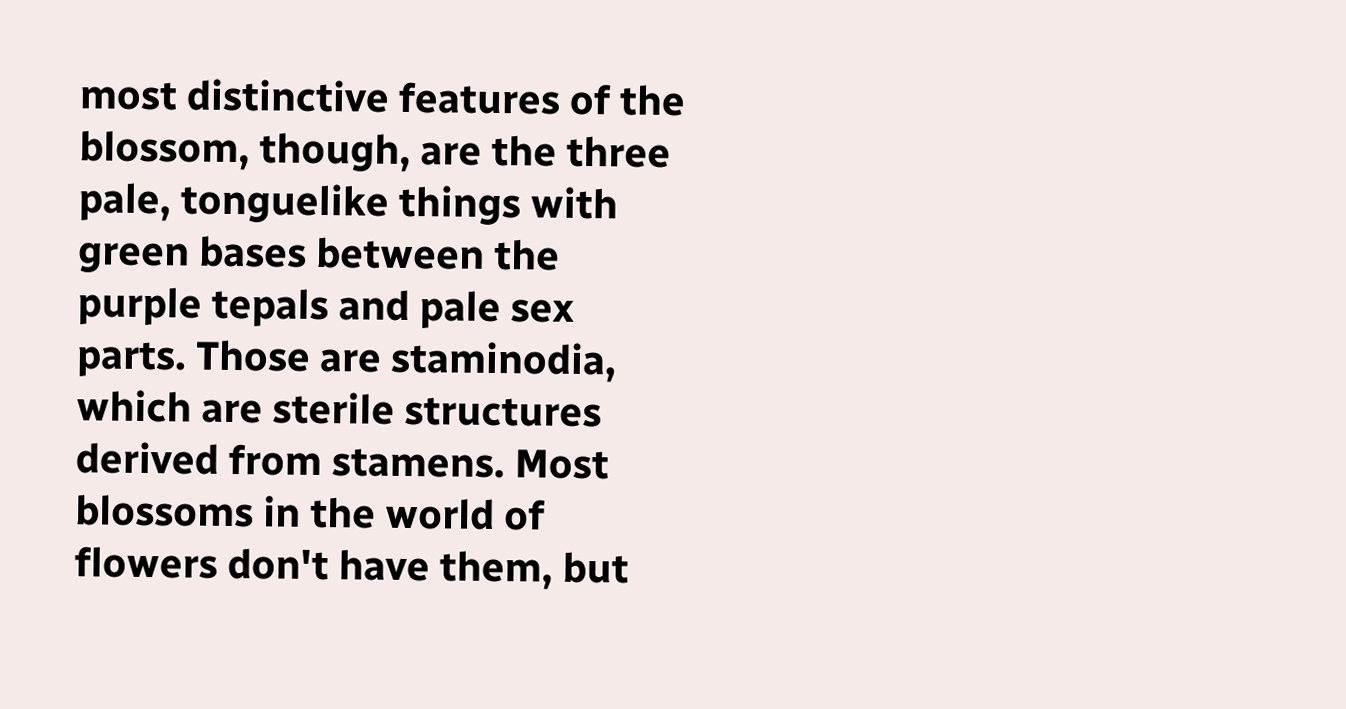most distinctive features of the blossom, though, are the three pale, tonguelike things with green bases between the purple tepals and pale sex parts. Those are staminodia, which are sterile structures derived from stamens. Most blossoms in the world of flowers don't have them, but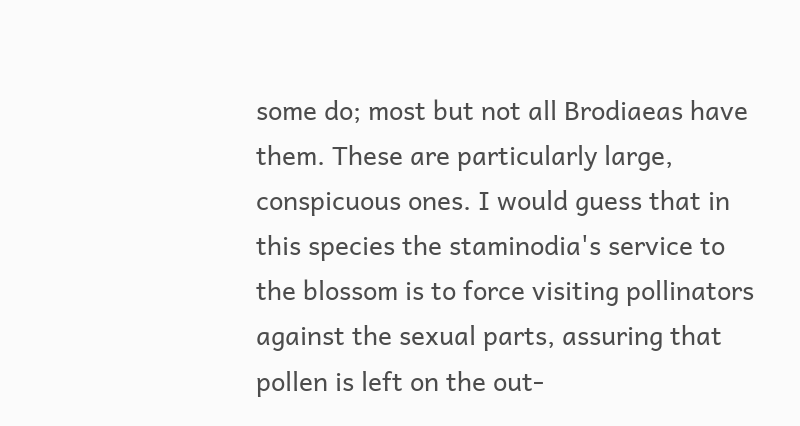some do; most but not all Brodiaeas have them. These are particularly large, conspicuous ones. I would guess that in this species the staminodia's service to the blossom is to force visiting pollinators against the sexual parts, assuring that pollen is left on the out-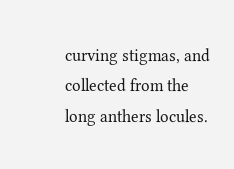curving stigmas, and collected from the long anthers locules.